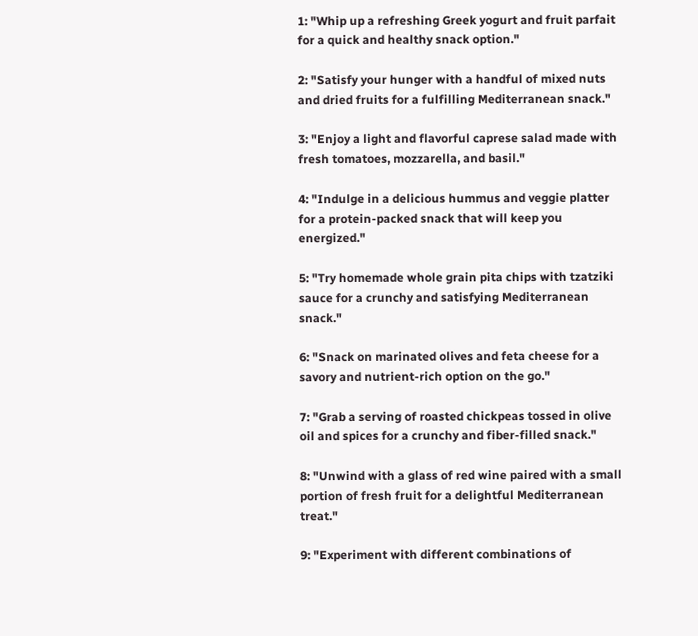1: "Whip up a refreshing Greek yogurt and fruit parfait for a quick and healthy snack option."

2: "Satisfy your hunger with a handful of mixed nuts and dried fruits for a fulfilling Mediterranean snack."

3: "Enjoy a light and flavorful caprese salad made with fresh tomatoes, mozzarella, and basil."

4: "Indulge in a delicious hummus and veggie platter for a protein-packed snack that will keep you energized."

5: "Try homemade whole grain pita chips with tzatziki sauce for a crunchy and satisfying Mediterranean snack."

6: "Snack on marinated olives and feta cheese for a savory and nutrient-rich option on the go."

7: "Grab a serving of roasted chickpeas tossed in olive oil and spices for a crunchy and fiber-filled snack."

8: "Unwind with a glass of red wine paired with a small portion of fresh fruit for a delightful Mediterranean treat."

9: "Experiment with different combinations of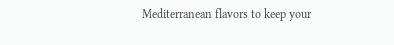Mediterranean flavors to keep your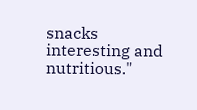snacks interesting and nutritious."